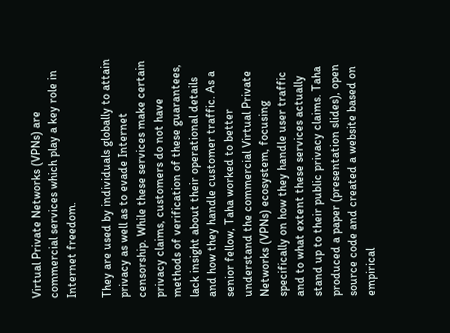Virtual Private Networks (VPNs) are commercial services which play a key role in Internet freedom.

They are used by individuals globally to attain privacy as well as to evade Internet censorship. While these services make certain privacy claims, customers do not have methods of verification of these guarantees, lack insight about their operational details and how they handle customer traffic. As a senior fellow, Taha worked to better understand the commercial Virtual Private Networks (VPNs) ecosystem, focusing specifically on how they handle user traffic and to what extent these services actually stand up to their public privacy claims. Taha produced a paper (presentation slides), open source code and created a website based on empirical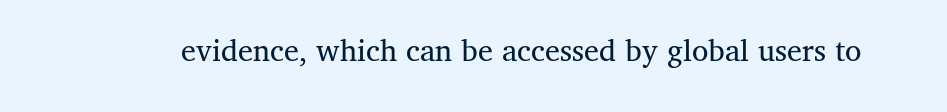evidence, which can be accessed by global users to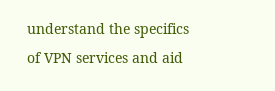understand the specifics of VPN services and aid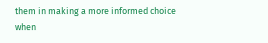them in making a more informed choice when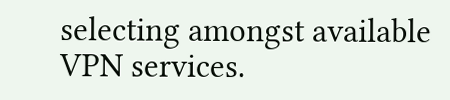selecting amongst available VPN services.